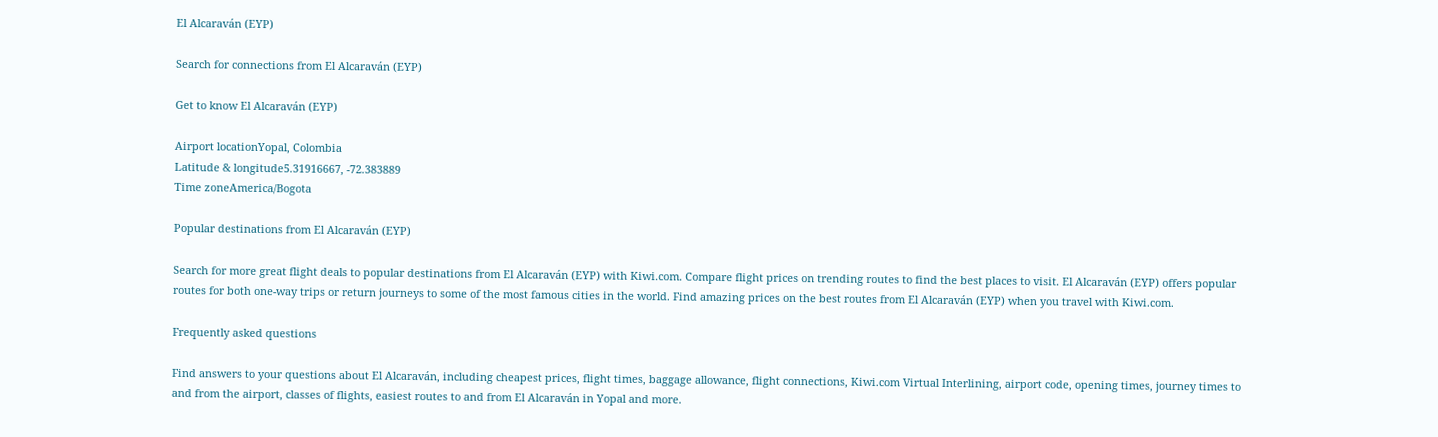El Alcaraván (EYP)

Search for connections from El Alcaraván (EYP)

Get to know El Alcaraván (EYP)

Airport locationYopal, Colombia
Latitude & longitude5.31916667, -72.383889
Time zoneAmerica/Bogota

Popular destinations from El Alcaraván (EYP)

Search for more great flight deals to popular destinations from El Alcaraván (EYP) with Kiwi.com. Compare flight prices on trending routes to find the best places to visit. El Alcaraván (EYP) offers popular routes for both one-way trips or return journeys to some of the most famous cities in the world. Find amazing prices on the best routes from El Alcaraván (EYP) when you travel with Kiwi.com.

Frequently asked questions

Find answers to your questions about El Alcaraván, including cheapest prices, flight times, baggage allowance, flight connections, Kiwi.com Virtual Interlining, airport code, opening times, journey times to and from the airport, classes of flights, easiest routes to and from El Alcaraván in Yopal and more.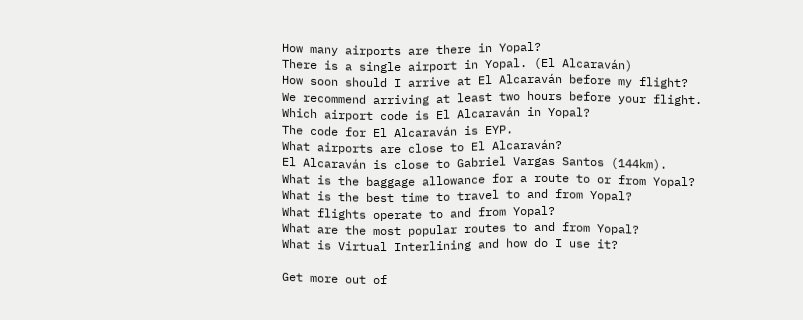How many airports are there in Yopal?
There is a single airport in Yopal. (El Alcaraván)
How soon should I arrive at El Alcaraván before my flight?
We recommend arriving at least two hours before your flight.
Which airport code is El Alcaraván in Yopal?
The code for El Alcaraván is EYP.
What airports are close to El Alcaraván?
El Alcaraván is close to Gabriel Vargas Santos (144km).
What is the baggage allowance for a route to or from Yopal?
What is the best time to travel to and from Yopal?
What flights operate to and from Yopal?
What are the most popular routes to and from Yopal?
What is Virtual Interlining and how do I use it?

Get more out of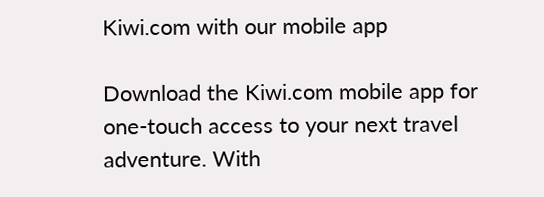Kiwi.com with our mobile app

Download the Kiwi.com mobile app for one-touch access to your next travel adventure. With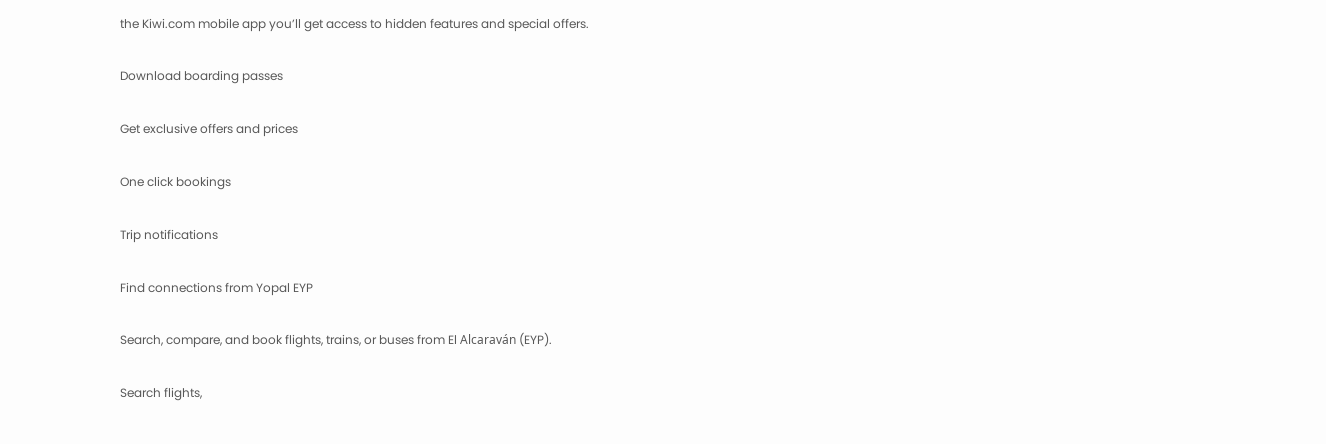the Kiwi.com mobile app you’ll get access to hidden features and special offers.

Download boarding passes

Get exclusive offers and prices

One click bookings

Trip notifications

Find connections from Yopal EYP

Search, compare, and book flights, trains, or buses from El Alcaraván (EYP).

Search flights,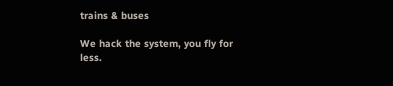trains & buses

We hack the system, you fly for less.